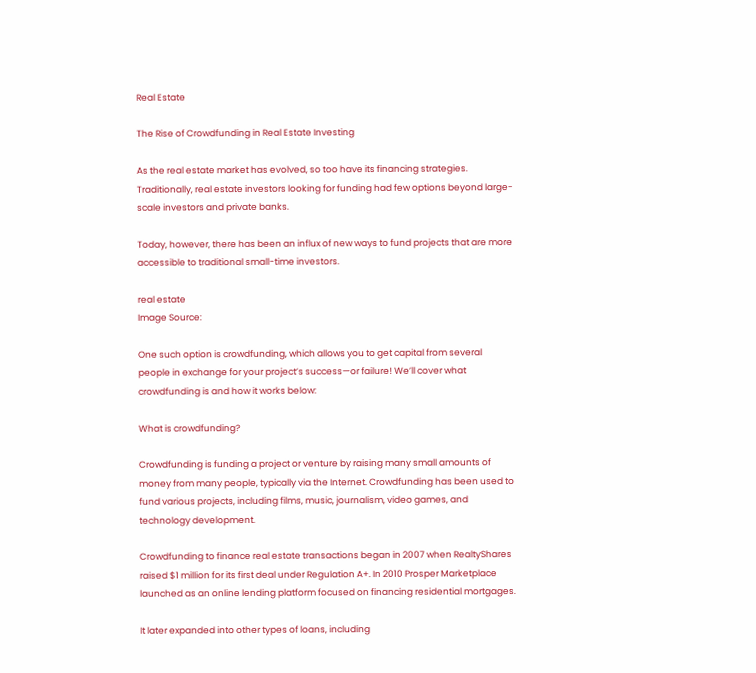Real Estate

The Rise of Crowdfunding in Real Estate Investing

As the real estate market has evolved, so too have its financing strategies. Traditionally, real estate investors looking for funding had few options beyond large-scale investors and private banks.

Today, however, there has been an influx of new ways to fund projects that are more accessible to traditional small-time investors.

real estate
Image Source:

One such option is crowdfunding, which allows you to get capital from several people in exchange for your project’s success—or failure! We’ll cover what crowdfunding is and how it works below:

What is crowdfunding?

Crowdfunding is funding a project or venture by raising many small amounts of money from many people, typically via the Internet. Crowdfunding has been used to fund various projects, including films, music, journalism, video games, and technology development.

Crowdfunding to finance real estate transactions began in 2007 when RealtyShares raised $1 million for its first deal under Regulation A+. In 2010 Prosper Marketplace launched as an online lending platform focused on financing residential mortgages.

It later expanded into other types of loans, including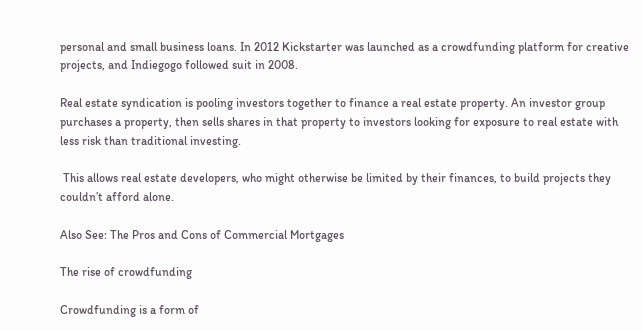personal and small business loans. In 2012 Kickstarter was launched as a crowdfunding platform for creative projects, and Indiegogo followed suit in 2008.

Real estate syndication is pooling investors together to finance a real estate property. An investor group purchases a property, then sells shares in that property to investors looking for exposure to real estate with less risk than traditional investing.

 This allows real estate developers, who might otherwise be limited by their finances, to build projects they couldn’t afford alone.

Also See: The Pros and Cons of Commercial Mortgages

The rise of crowdfunding

Crowdfunding is a form of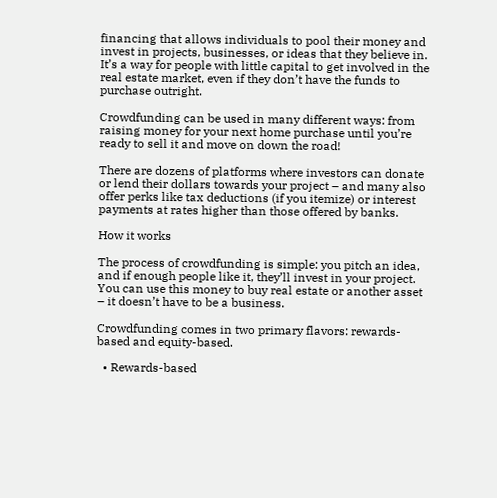financing that allows individuals to pool their money and invest in projects, businesses, or ideas that they believe in. It’s a way for people with little capital to get involved in the real estate market, even if they don’t have the funds to purchase outright.

Crowdfunding can be used in many different ways: from raising money for your next home purchase until you’re ready to sell it and move on down the road!

There are dozens of platforms where investors can donate or lend their dollars towards your project – and many also offer perks like tax deductions (if you itemize) or interest payments at rates higher than those offered by banks.

How it works

The process of crowdfunding is simple: you pitch an idea, and if enough people like it, they’ll invest in your project. You can use this money to buy real estate or another asset – it doesn’t have to be a business.

Crowdfunding comes in two primary flavors: rewards-based and equity-based.

  • Rewards-based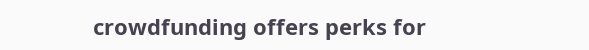crowdfunding offers perks for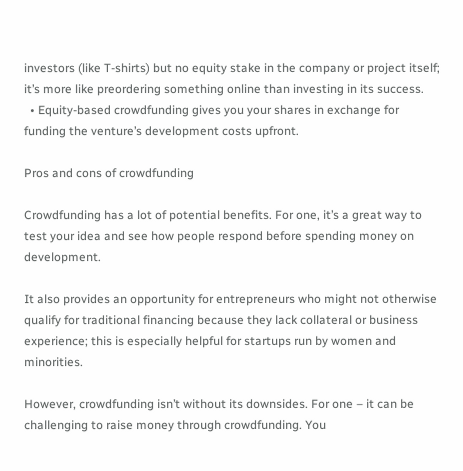investors (like T-shirts) but no equity stake in the company or project itself; it’s more like preordering something online than investing in its success.
  • Equity-based crowdfunding gives you your shares in exchange for funding the venture’s development costs upfront.

Pros and cons of crowdfunding

Crowdfunding has a lot of potential benefits. For one, it’s a great way to test your idea and see how people respond before spending money on development.

It also provides an opportunity for entrepreneurs who might not otherwise qualify for traditional financing because they lack collateral or business experience; this is especially helpful for startups run by women and minorities.

However, crowdfunding isn’t without its downsides. For one – it can be challenging to raise money through crowdfunding. You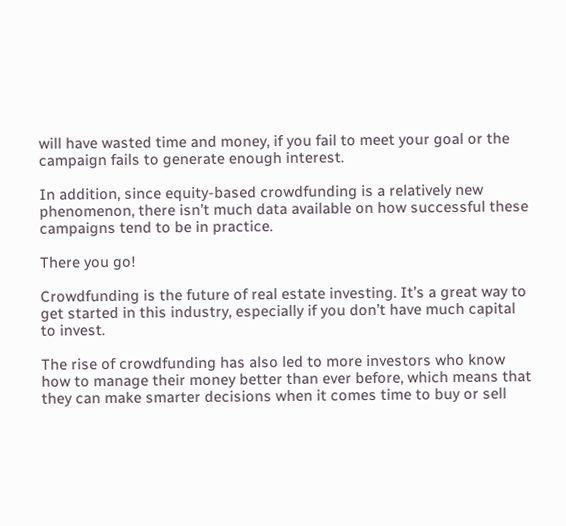will have wasted time and money, if you fail to meet your goal or the campaign fails to generate enough interest.

In addition, since equity-based crowdfunding is a relatively new phenomenon, there isn’t much data available on how successful these campaigns tend to be in practice.

There you go!

Crowdfunding is the future of real estate investing. It’s a great way to get started in this industry, especially if you don’t have much capital to invest.

The rise of crowdfunding has also led to more investors who know how to manage their money better than ever before, which means that they can make smarter decisions when it comes time to buy or sell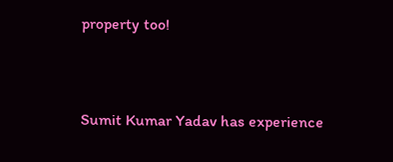property too!


Sumit Kumar Yadav has experience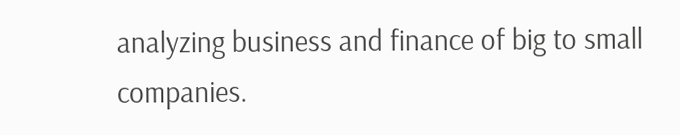analyzing business and finance of big to small companies.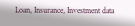Loan, Insurance, Investment data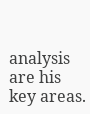analysis are his key areas.